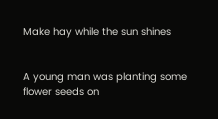Make hay while the sun shines


A young man was planting some flower seeds on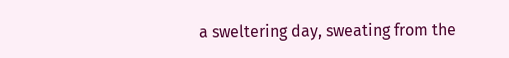a sweltering day, sweating from the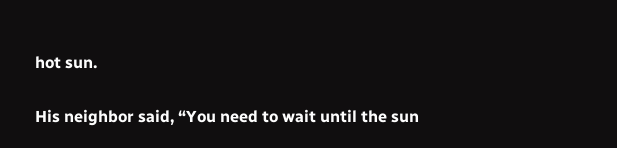hot sun.

His neighbor said, “You need to wait until the sun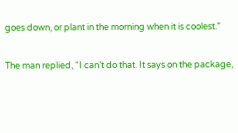goes down, or plant in the morning when it is coolest.”

The man replied, “I can’t do that. It says on the package,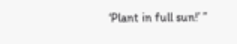‘Plant in full sun!’ ”